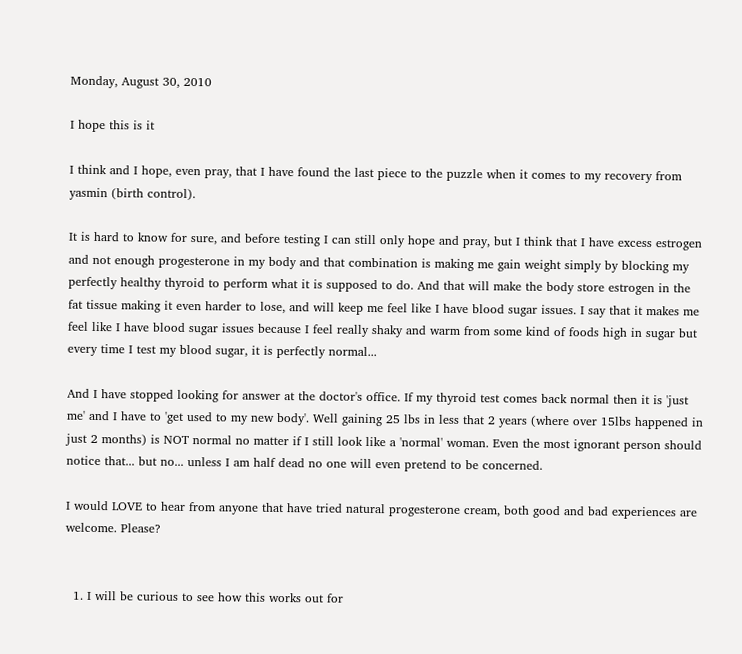Monday, August 30, 2010

I hope this is it

I think and I hope, even pray, that I have found the last piece to the puzzle when it comes to my recovery from yasmin (birth control).

It is hard to know for sure, and before testing I can still only hope and pray, but I think that I have excess estrogen and not enough progesterone in my body and that combination is making me gain weight simply by blocking my perfectly healthy thyroid to perform what it is supposed to do. And that will make the body store estrogen in the fat tissue making it even harder to lose, and will keep me feel like I have blood sugar issues. I say that it makes me feel like I have blood sugar issues because I feel really shaky and warm from some kind of foods high in sugar but every time I test my blood sugar, it is perfectly normal...

And I have stopped looking for answer at the doctor's office. If my thyroid test comes back normal then it is 'just me' and I have to 'get used to my new body'. Well gaining 25 lbs in less that 2 years (where over 15lbs happened in just 2 months) is NOT normal no matter if I still look like a 'normal' woman. Even the most ignorant person should notice that... but no... unless I am half dead no one will even pretend to be concerned.

I would LOVE to hear from anyone that have tried natural progesterone cream, both good and bad experiences are welcome. Please?


  1. I will be curious to see how this works out for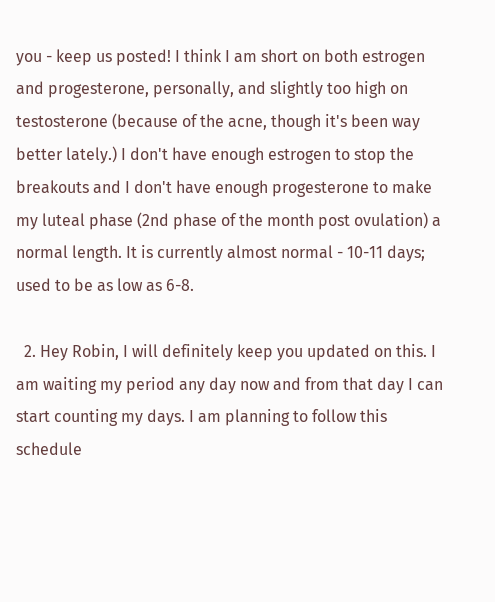you - keep us posted! I think I am short on both estrogen and progesterone, personally, and slightly too high on testosterone (because of the acne, though it's been way better lately.) I don't have enough estrogen to stop the breakouts and I don't have enough progesterone to make my luteal phase (2nd phase of the month post ovulation) a normal length. It is currently almost normal - 10-11 days; used to be as low as 6-8.

  2. Hey Robin, I will definitely keep you updated on this. I am waiting my period any day now and from that day I can start counting my days. I am planning to follow this schedule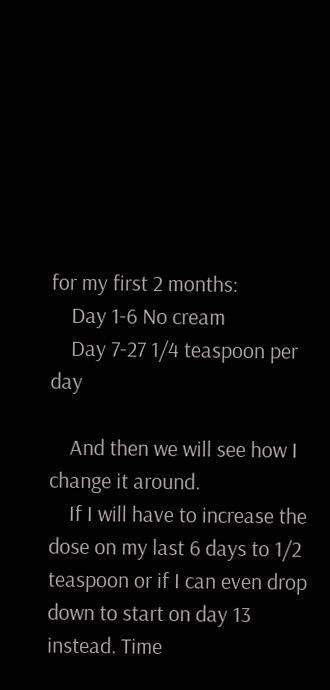for my first 2 months:
    Day 1-6 No cream
    Day 7-27 1/4 teaspoon per day

    And then we will see how I change it around.
    If I will have to increase the dose on my last 6 days to 1/2 teaspoon or if I can even drop down to start on day 13 instead. Time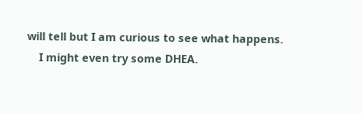will tell but I am curious to see what happens.
    I might even try some DHEA.